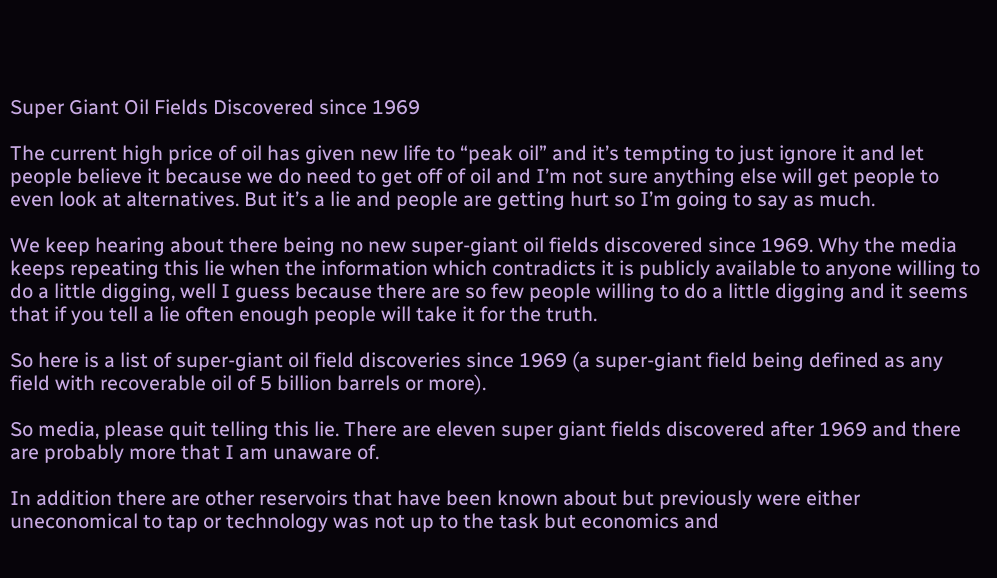Super Giant Oil Fields Discovered since 1969

The current high price of oil has given new life to “peak oil” and it’s tempting to just ignore it and let people believe it because we do need to get off of oil and I’m not sure anything else will get people to even look at alternatives. But it’s a lie and people are getting hurt so I’m going to say as much.

We keep hearing about there being no new super-giant oil fields discovered since 1969. Why the media keeps repeating this lie when the information which contradicts it is publicly available to anyone willing to do a little digging, well I guess because there are so few people willing to do a little digging and it seems that if you tell a lie often enough people will take it for the truth.

So here is a list of super-giant oil field discoveries since 1969 (a super-giant field being defined as any field with recoverable oil of 5 billion barrels or more).

So media, please quit telling this lie. There are eleven super giant fields discovered after 1969 and there are probably more that I am unaware of.

In addition there are other reservoirs that have been known about but previously were either uneconomical to tap or technology was not up to the task but economics and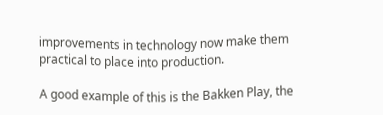improvements in technology now make them practical to place into production.

A good example of this is the Bakken Play, the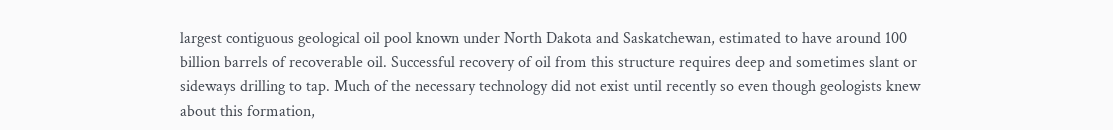largest contiguous geological oil pool known under North Dakota and Saskatchewan, estimated to have around 100 billion barrels of recoverable oil. Successful recovery of oil from this structure requires deep and sometimes slant or sideways drilling to tap. Much of the necessary technology did not exist until recently so even though geologists knew about this formation,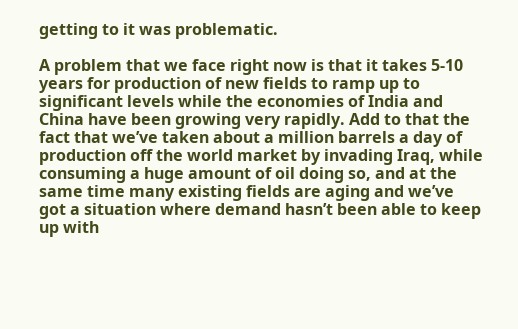getting to it was problematic.

A problem that we face right now is that it takes 5-10 years for production of new fields to ramp up to significant levels while the economies of India and China have been growing very rapidly. Add to that the fact that we’ve taken about a million barrels a day of production off the world market by invading Iraq, while consuming a huge amount of oil doing so, and at the same time many existing fields are aging and we’ve got a situation where demand hasn’t been able to keep up with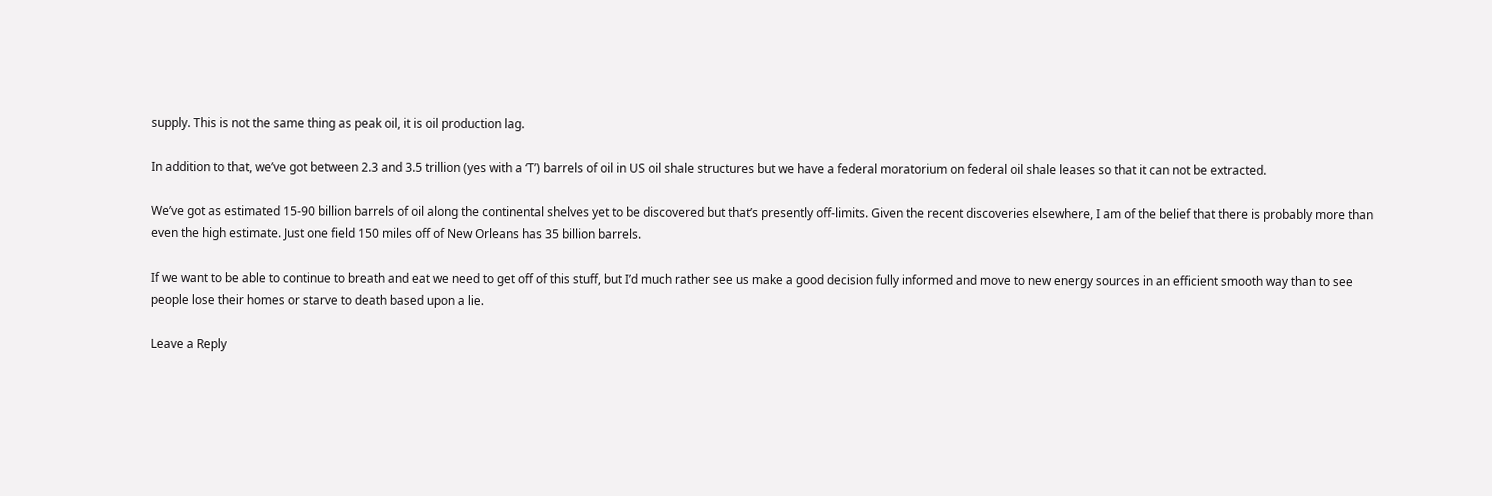supply. This is not the same thing as peak oil, it is oil production lag.

In addition to that, we’ve got between 2.3 and 3.5 trillion (yes with a ‘T’) barrels of oil in US oil shale structures but we have a federal moratorium on federal oil shale leases so that it can not be extracted.

We’ve got as estimated 15-90 billion barrels of oil along the continental shelves yet to be discovered but that’s presently off-limits. Given the recent discoveries elsewhere, I am of the belief that there is probably more than even the high estimate. Just one field 150 miles off of New Orleans has 35 billion barrels.

If we want to be able to continue to breath and eat we need to get off of this stuff, but I’d much rather see us make a good decision fully informed and move to new energy sources in an efficient smooth way than to see people lose their homes or starve to death based upon a lie.

Leave a Reply